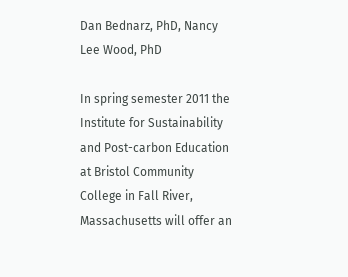Dan Bednarz, PhD, Nancy Lee Wood, PhD

In spring semester 2011 the Institute for Sustainability and Post-carbon Education at Bristol Community College in Fall River, Massachusetts will offer an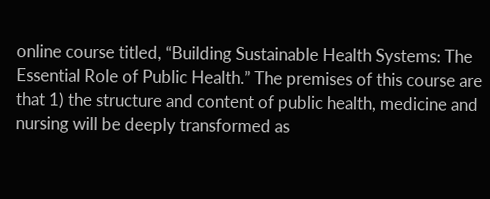online course titled, “Building Sustainable Health Systems: The Essential Role of Public Health.” The premises of this course are that 1) the structure and content of public health, medicine and nursing will be deeply transformed as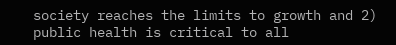society reaches the limits to growth and 2) public health is critical to all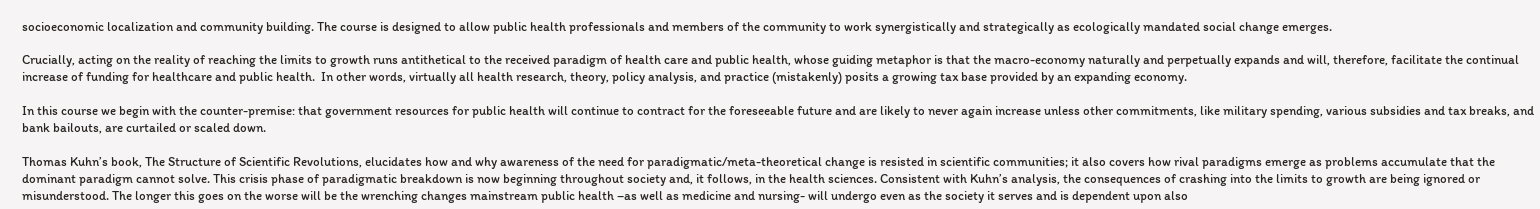socioeconomic localization and community building. The course is designed to allow public health professionals and members of the community to work synergistically and strategically as ecologically mandated social change emerges.

Crucially, acting on the reality of reaching the limits to growth runs antithetical to the received paradigm of health care and public health, whose guiding metaphor is that the macro-economy naturally and perpetually expands and will, therefore, facilitate the continual increase of funding for healthcare and public health.  In other words, virtually all health research, theory, policy analysis, and practice (mistakenly) posits a growing tax base provided by an expanding economy.

In this course we begin with the counter-premise: that government resources for public health will continue to contract for the foreseeable future and are likely to never again increase unless other commitments, like military spending, various subsidies and tax breaks, and bank bailouts, are curtailed or scaled down.

Thomas Kuhn’s book, The Structure of Scientific Revolutions, elucidates how and why awareness of the need for paradigmatic/meta-theoretical change is resisted in scientific communities; it also covers how rival paradigms emerge as problems accumulate that the dominant paradigm cannot solve. This crisis phase of paradigmatic breakdown is now beginning throughout society and, it follows, in the health sciences. Consistent with Kuhn’s analysis, the consequences of crashing into the limits to growth are being ignored or misunderstood. The longer this goes on the worse will be the wrenching changes mainstream public health –as well as medicine and nursing- will undergo even as the society it serves and is dependent upon also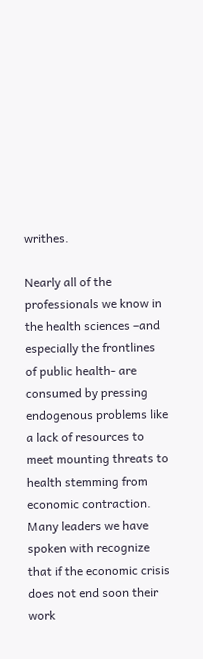writhes.

Nearly all of the professionals we know in the health sciences –and especially the frontlines of public health- are consumed by pressing endogenous problems like a lack of resources to meet mounting threats to health stemming from economic contraction. Many leaders we have spoken with recognize that if the economic crisis does not end soon their work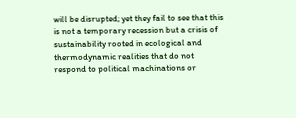will be disrupted; yet they fail to see that this is not a temporary recession but a crisis of sustainability rooted in ecological and thermodynamic realities that do not respond to political machinations or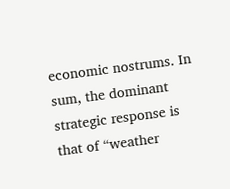economic nostrums. In sum, the dominant strategic response is that of “weather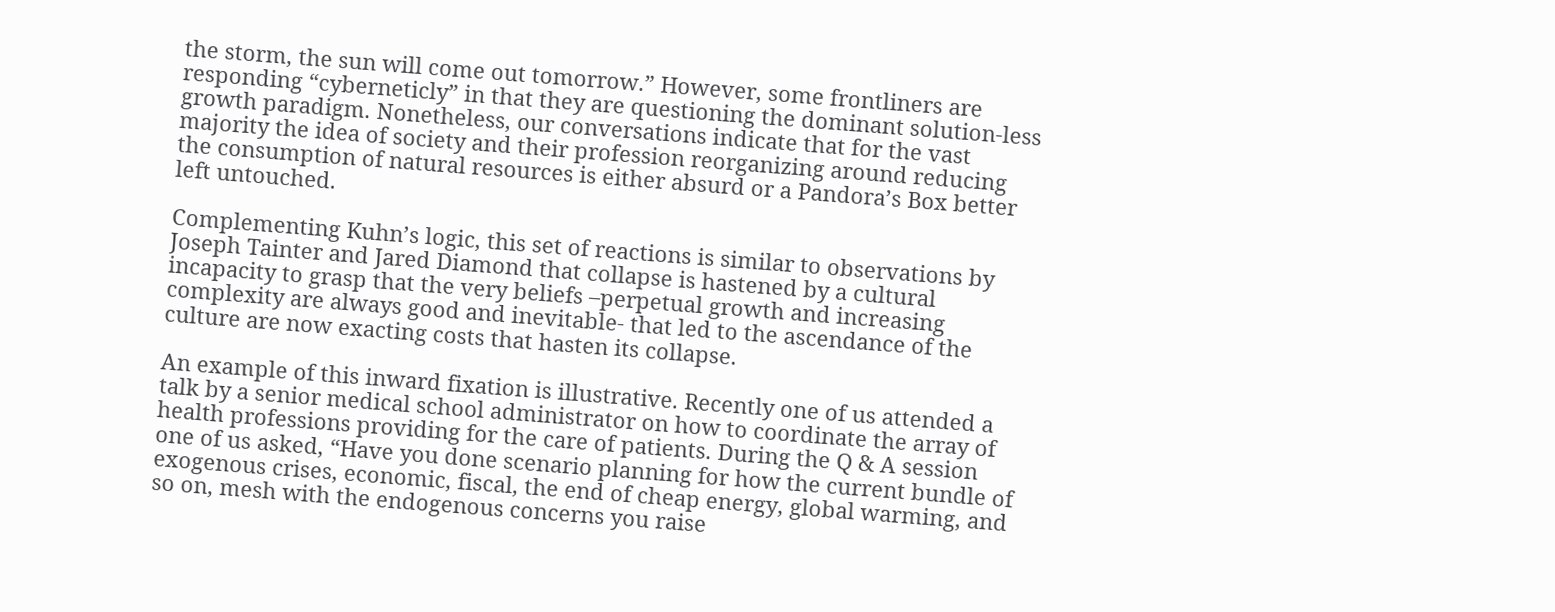the storm, the sun will come out tomorrow.” However, some frontliners are responding “cyberneticly” in that they are questioning the dominant solution-less growth paradigm. Nonetheless, our conversations indicate that for the vast majority the idea of society and their profession reorganizing around reducing the consumption of natural resources is either absurd or a Pandora’s Box better left untouched.

Complementing Kuhn’s logic, this set of reactions is similar to observations by Joseph Tainter and Jared Diamond that collapse is hastened by a cultural incapacity to grasp that the very beliefs –perpetual growth and increasing complexity are always good and inevitable- that led to the ascendance of the culture are now exacting costs that hasten its collapse.

An example of this inward fixation is illustrative. Recently one of us attended a talk by a senior medical school administrator on how to coordinate the array of health professions providing for the care of patients. During the Q & A session one of us asked, “Have you done scenario planning for how the current bundle of exogenous crises, economic, fiscal, the end of cheap energy, global warming, and so on, mesh with the endogenous concerns you raise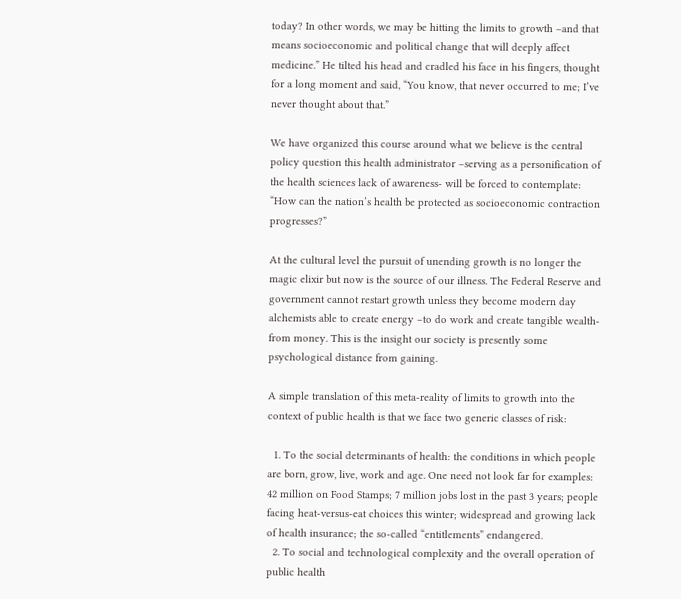today? In other words, we may be hitting the limits to growth –and that means socioeconomic and political change that will deeply affect medicine.” He tilted his head and cradled his face in his fingers, thought for a long moment and said, “You know, that never occurred to me; I’ve never thought about that.”

We have organized this course around what we believe is the central policy question this health administrator –serving as a personification of the health sciences lack of awareness- will be forced to contemplate: “How can the nation’s health be protected as socioeconomic contraction progresses?”

At the cultural level the pursuit of unending growth is no longer the magic elixir but now is the source of our illness. The Federal Reserve and government cannot restart growth unless they become modern day alchemists able to create energy –to do work and create tangible wealth- from money. This is the insight our society is presently some psychological distance from gaining.

A simple translation of this meta-reality of limits to growth into the context of public health is that we face two generic classes of risk:

  1. To the social determinants of health: the conditions in which people are born, grow, live, work and age. One need not look far for examples: 42 million on Food Stamps; 7 million jobs lost in the past 3 years; people facing heat-versus-eat choices this winter; widespread and growing lack of health insurance; the so-called “entitlements” endangered.
  2. To social and technological complexity and the overall operation of public health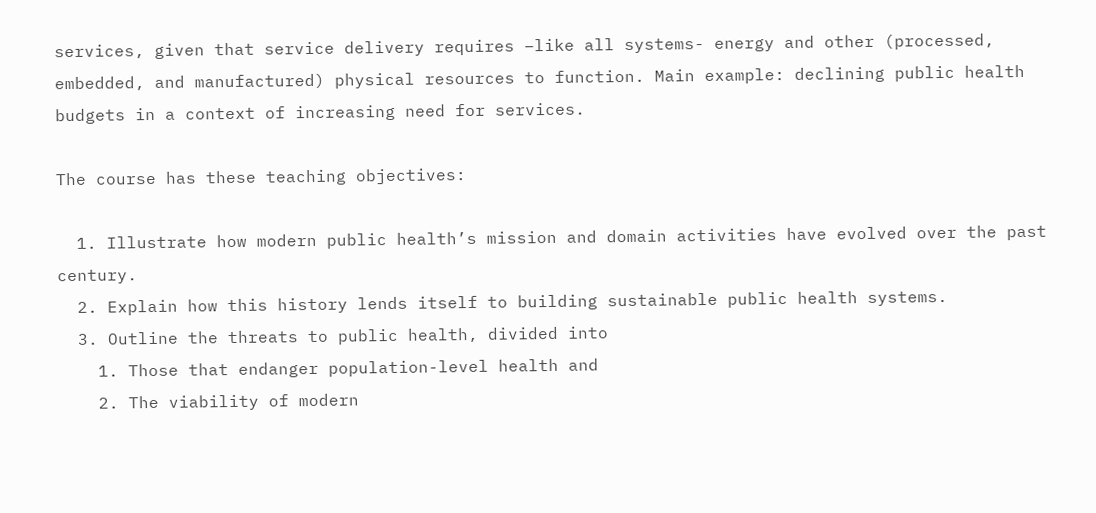services, given that service delivery requires –like all systems- energy and other (processed, embedded, and manufactured) physical resources to function. Main example: declining public health budgets in a context of increasing need for services.

The course has these teaching objectives:

  1. Illustrate how modern public health’s mission and domain activities have evolved over the past century.
  2. Explain how this history lends itself to building sustainable public health systems.
  3. Outline the threats to public health, divided into
    1. Those that endanger population-level health and
    2. The viability of modern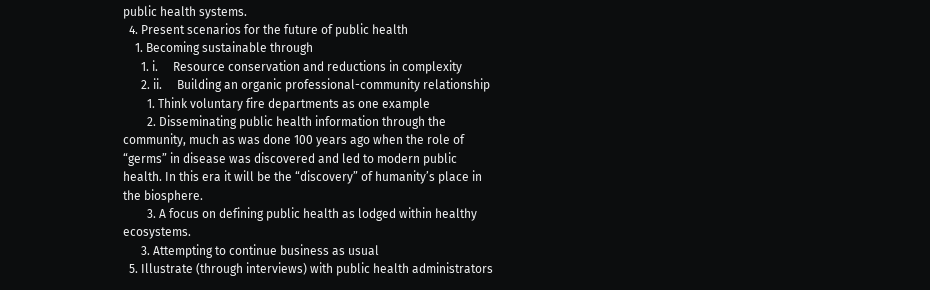public health systems.
  4. Present scenarios for the future of public health
    1. Becoming sustainable through
      1. i.     Resource conservation and reductions in complexity
      2. ii.     Building an organic professional-community relationship
        1. Think voluntary fire departments as one example
        2. Disseminating public health information through the community, much as was done 100 years ago when the role of  “germs” in disease was discovered and led to modern public health. In this era it will be the “discovery” of humanity’s place in the biosphere.
        3. A focus on defining public health as lodged within healthy ecosystems.
      3. Attempting to continue business as usual
  5. Illustrate (through interviews) with public health administrators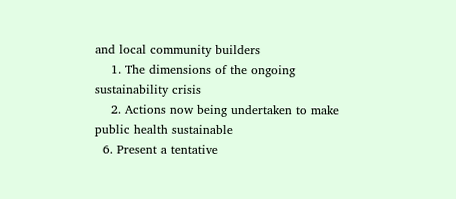and local community builders
    1. The dimensions of the ongoing sustainability crisis
    2. Actions now being undertaken to make public health sustainable
  6. Present a tentative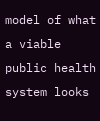model of what a viable public health system looks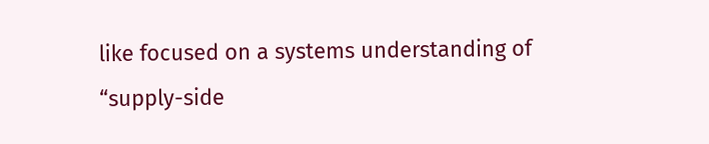like focused on a systems understanding of “supply-side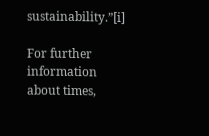sustainability.”[i]

For further information about times,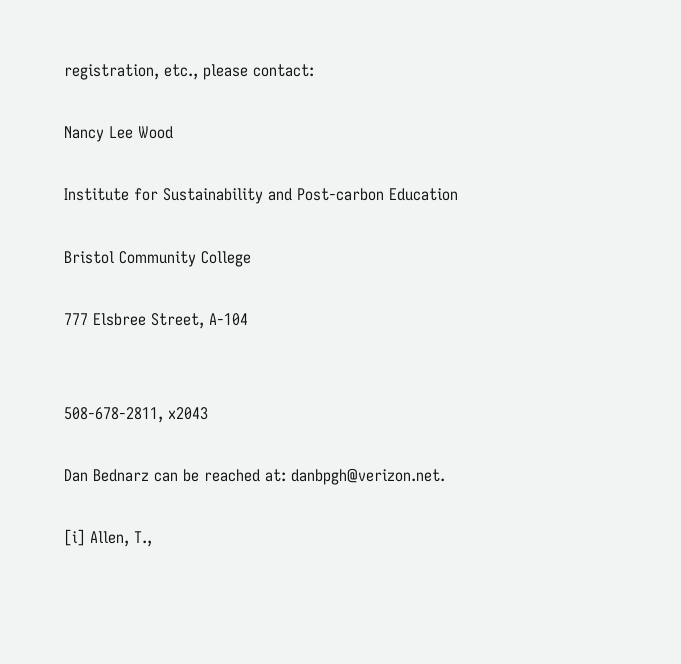registration, etc., please contact:

Nancy Lee Wood

Institute for Sustainability and Post-carbon Education

Bristol Community College

777 Elsbree Street, A-104


508-678-2811, x2043

Dan Bednarz can be reached at: danbpgh@verizon.net.

[i] Allen, T.,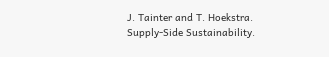J. Tainter and T. Hoekstra. Supply-Side Sustainability.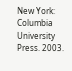New York: Columbia University Press. 2003.